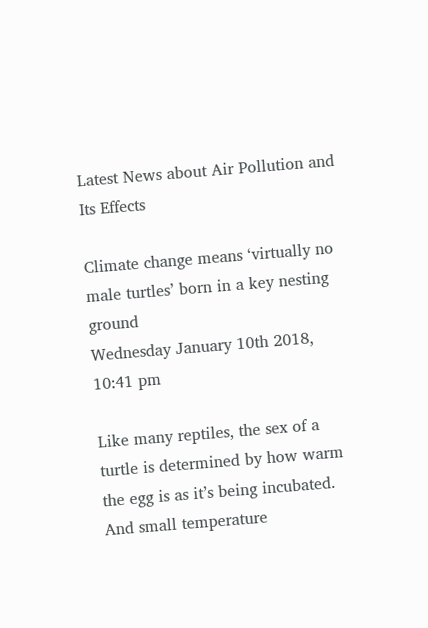Latest News about Air Pollution and Its Effects

Climate change means ‘virtually no male turtles’ born in a key nesting ground
Wednesday January 10th 2018, 10:41 pm

Like many reptiles, the sex of a turtle is determined by how warm the egg is as it’s being incubated. And small temperature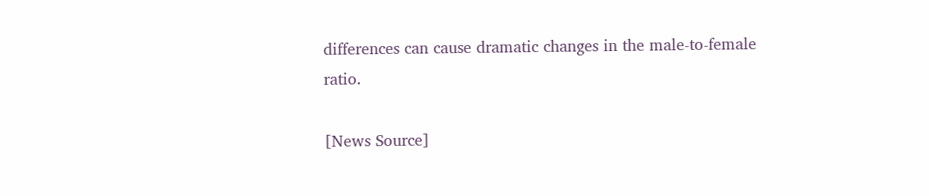differences can cause dramatic changes in the male-to-female ratio.

[News Source]